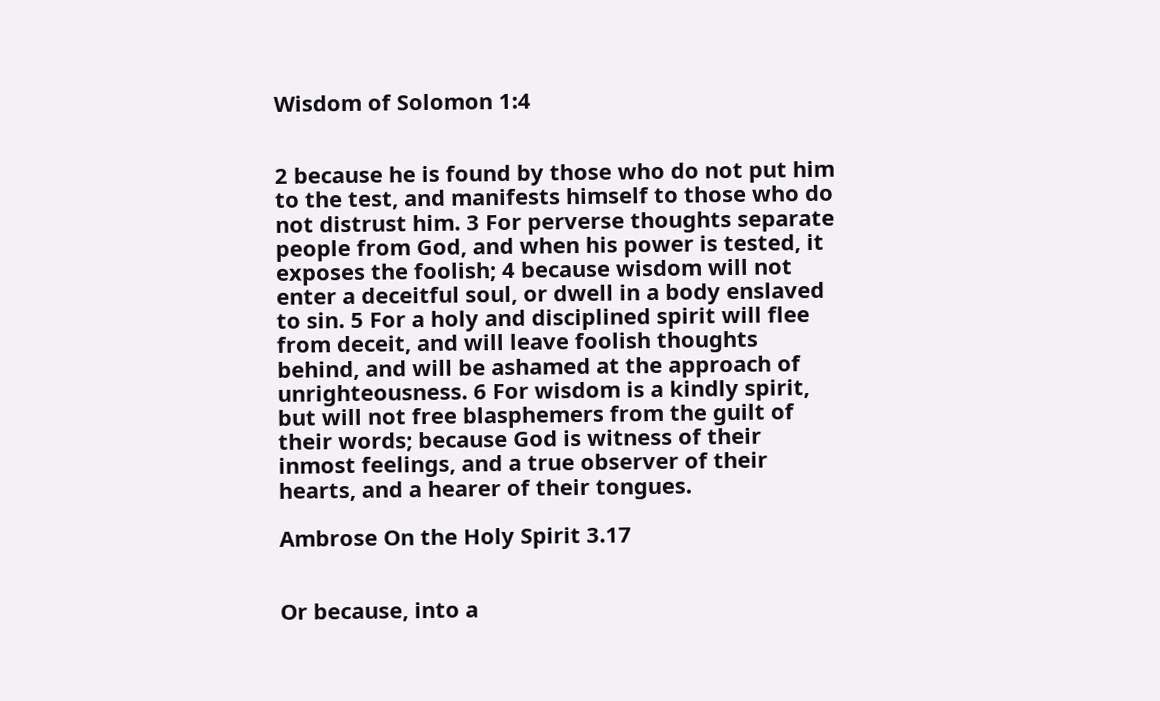Wisdom of Solomon 1:4


2 because he is found by those who do not put him to the test, and manifests himself to those who do not distrust him. 3 For perverse thoughts separate people from God, and when his power is tested, it exposes the foolish; 4 because wisdom will not enter a deceitful soul, or dwell in a body enslaved to sin. 5 For a holy and disciplined spirit will flee from deceit, and will leave foolish thoughts behind, and will be ashamed at the approach of unrighteousness. 6 For wisdom is a kindly spirit, but will not free blasphemers from the guilt of their words; because God is witness of their inmost feelings, and a true observer of their hearts, and a hearer of their tongues.

Ambrose On the Holy Spirit 3.17


Or because, into a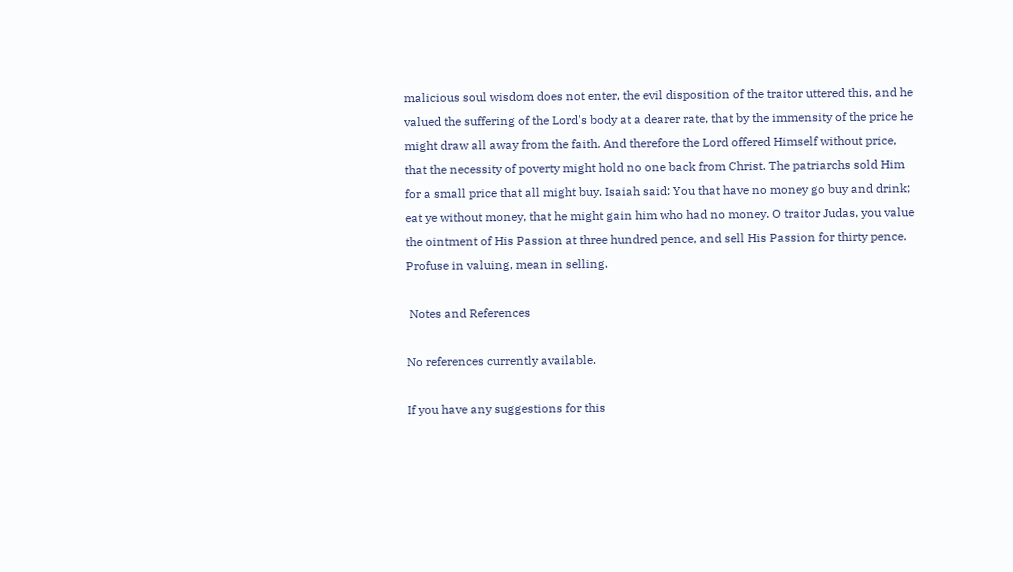malicious soul wisdom does not enter, the evil disposition of the traitor uttered this, and he valued the suffering of the Lord's body at a dearer rate, that by the immensity of the price he might draw all away from the faith. And therefore the Lord offered Himself without price, that the necessity of poverty might hold no one back from Christ. The patriarchs sold Him for a small price that all might buy. Isaiah said: You that have no money go buy and drink; eat ye without money, that he might gain him who had no money. O traitor Judas, you value the ointment of His Passion at three hundred pence, and sell His Passion for thirty pence. Profuse in valuing, mean in selling.

 Notes and References

No references currently available.

If you have any suggestions for this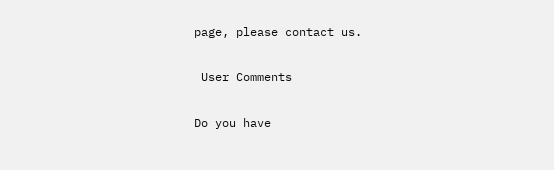page, please contact us.

 User Comments

Do you have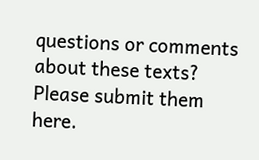questions or comments about these texts? Please submit them here.